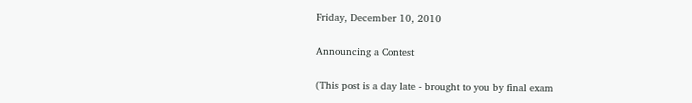Friday, December 10, 2010

Announcing a Contest

(This post is a day late - brought to you by final exam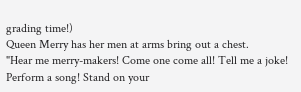grading time!)
Queen Merry has her men at arms bring out a chest.
"Hear me merry-makers! Come one come all! Tell me a joke! Perform a song! Stand on your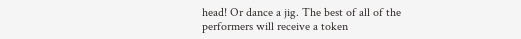head! Or dance a jig. The best of all of the performers will receive a token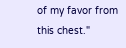of my favor from this chest."